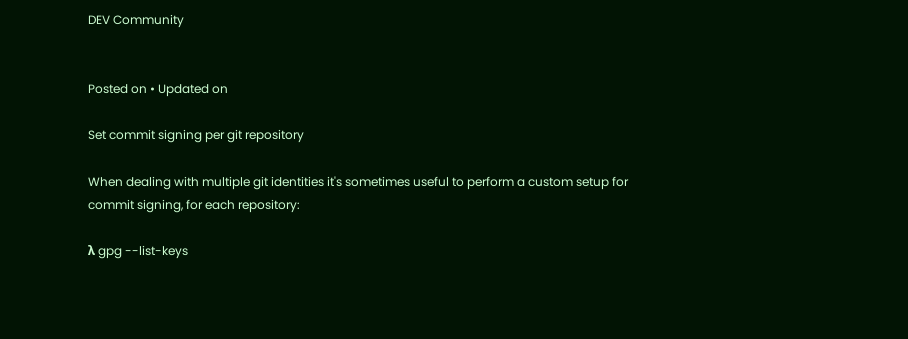DEV Community


Posted on • Updated on

Set commit signing per git repository

When dealing with multiple git identities it's sometimes useful to perform a custom setup for commit signing, for each repository:

λ gpg --list-keys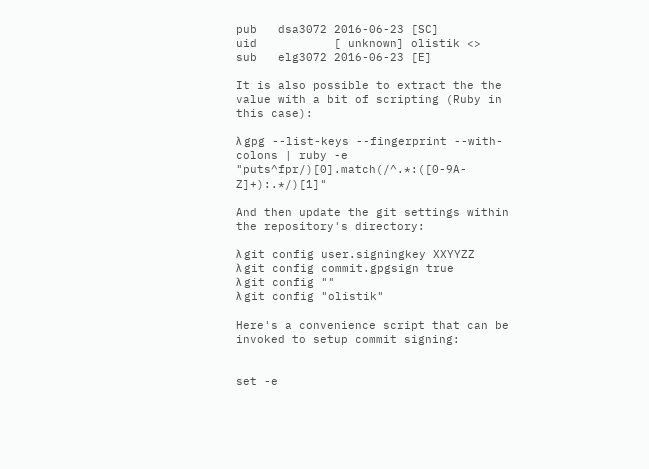pub   dsa3072 2016-06-23 [SC]
uid           [ unknown] olistik <>
sub   elg3072 2016-06-23 [E]

It is also possible to extract the the value with a bit of scripting (Ruby in this case):

λ gpg --list-keys --fingerprint --with-colons | ruby -e "puts^fpr/)[0].match(/^.*:([0-9A-Z]+):.*/)[1]"

And then update the git settings within the repository's directory:

λ git config user.signingkey XXYYZZ
λ git config commit.gpgsign true
λ git config ""
λ git config "olistik"

Here's a convenience script that can be invoked to setup commit signing:


set -e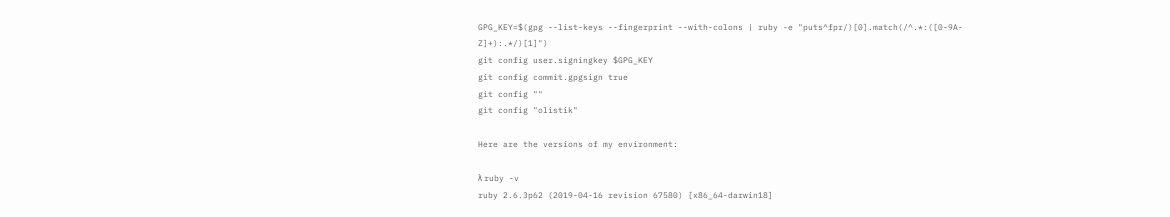GPG_KEY=$(gpg --list-keys --fingerprint --with-colons | ruby -e "puts^fpr/)[0].match(/^.*:([0-9A-Z]+):.*/)[1]")
git config user.signingkey $GPG_KEY
git config commit.gpgsign true
git config ""
git config "olistik"

Here are the versions of my environment:

λ ruby -v
ruby 2.6.3p62 (2019-04-16 revision 67580) [x86_64-darwin18]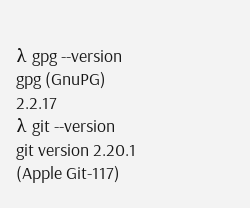λ gpg --version
gpg (GnuPG) 2.2.17
λ git --version
git version 2.20.1 (Apple Git-117)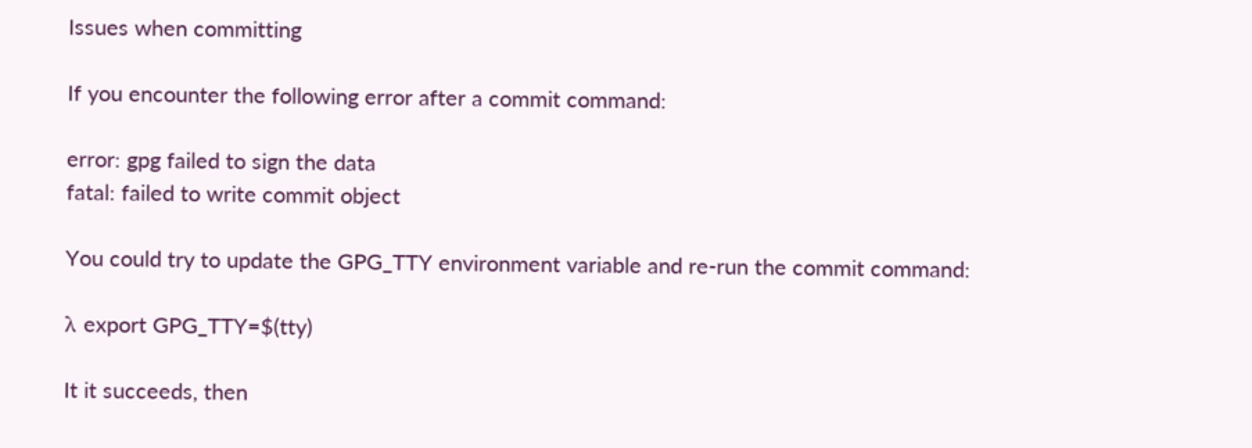Issues when committing

If you encounter the following error after a commit command:

error: gpg failed to sign the data
fatal: failed to write commit object

You could try to update the GPG_TTY environment variable and re-run the commit command:

λ export GPG_TTY=$(tty)

It it succeeds, then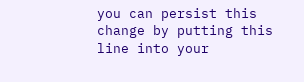you can persist this change by putting this line into your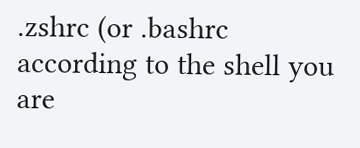.zshrc (or .bashrc according to the shell you are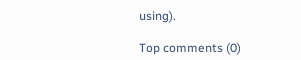using).

Top comments (0)